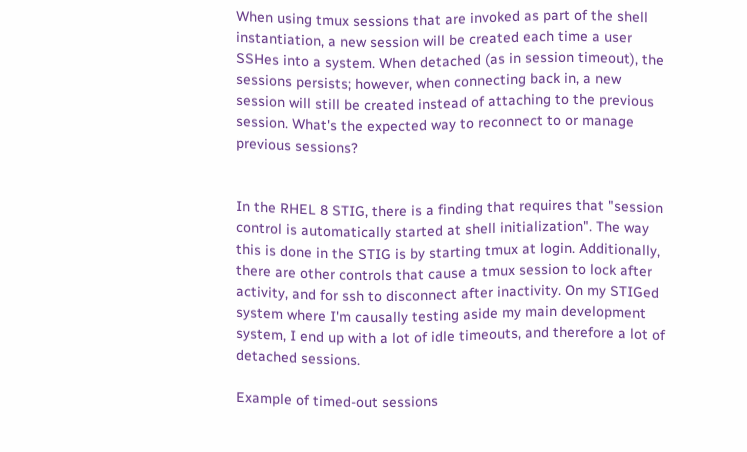When using tmux sessions that are invoked as part of the shell instantiation, a new session will be created each time a user SSHes into a system. When detached (as in session timeout), the sessions persists; however, when connecting back in, a new session will still be created instead of attaching to the previous session. What's the expected way to reconnect to or manage previous sessions?


In the RHEL 8 STIG, there is a finding that requires that "session control is automatically started at shell initialization". The way this is done in the STIG is by starting tmux at login. Additionally, there are other controls that cause a tmux session to lock after activity, and for ssh to disconnect after inactivity. On my STIGed system where I'm causally testing aside my main development system, I end up with a lot of idle timeouts, and therefore a lot of detached sessions.

Example of timed-out sessions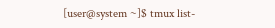[user@system ~]$ tmux list-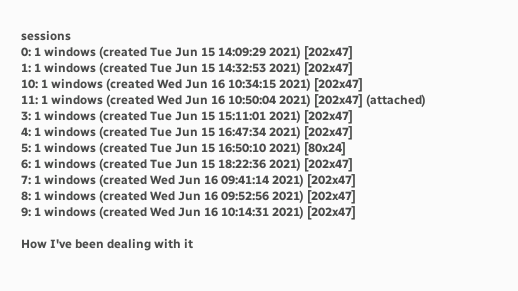sessions
0: 1 windows (created Tue Jun 15 14:09:29 2021) [202x47]
1: 1 windows (created Tue Jun 15 14:32:53 2021) [202x47]
10: 1 windows (created Wed Jun 16 10:34:15 2021) [202x47]
11: 1 windows (created Wed Jun 16 10:50:04 2021) [202x47] (attached)
3: 1 windows (created Tue Jun 15 15:11:01 2021) [202x47]
4: 1 windows (created Tue Jun 15 16:47:34 2021) [202x47]
5: 1 windows (created Tue Jun 15 16:50:10 2021) [80x24]
6: 1 windows (created Tue Jun 15 18:22:36 2021) [202x47]
7: 1 windows (created Wed Jun 16 09:41:14 2021) [202x47]
8: 1 windows (created Wed Jun 16 09:52:56 2021) [202x47]
9: 1 windows (created Wed Jun 16 10:14:31 2021) [202x47]

How I've been dealing with it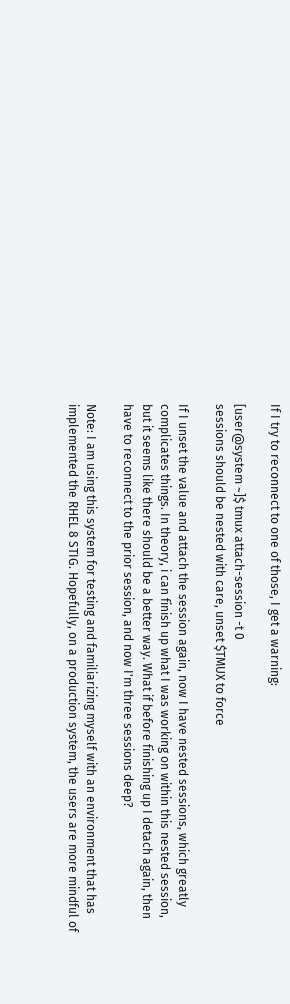If I try to reconnect to one of those, I get a warning:

[user@system ~]$ tmux attach-session -t 0
sessions should be nested with care, unset $TMUX to force

If I unset the value and attach the session again, now I have nested sessions, which greatly complicates things. In theory, i can finish up what I was working on within this nested session, but it seems like there should be a better way. What if before finishing up I detach again, then have to reconnect to the prior session, and now I'm three sessions deep?

Note: I am using this system for testing and familiarizing myself with an environment that has implemented the RHEL 8 STIG. Hopefully, on a production system, the users are more mindful of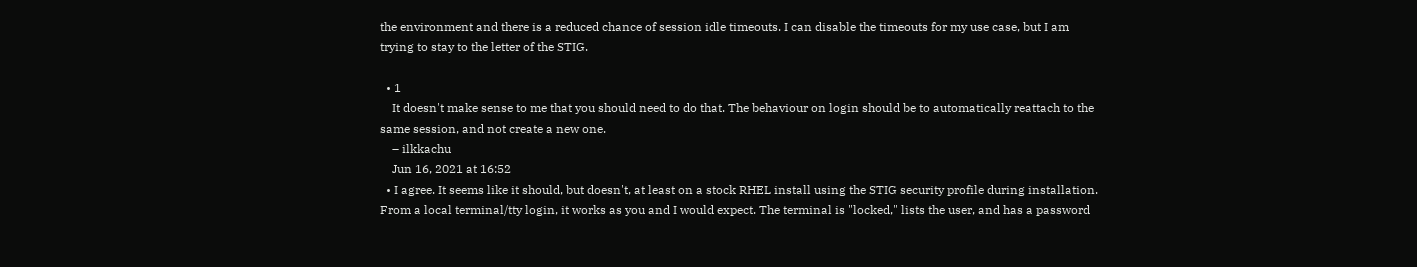the environment and there is a reduced chance of session idle timeouts. I can disable the timeouts for my use case, but I am trying to stay to the letter of the STIG.

  • 1
    It doesn't make sense to me that you should need to do that. The behaviour on login should be to automatically reattach to the same session, and not create a new one.
    – ilkkachu
    Jun 16, 2021 at 16:52
  • I agree. It seems like it should, but doesn't, at least on a stock RHEL install using the STIG security profile during installation. From a local terminal/tty login, it works as you and I would expect. The terminal is "locked," lists the user, and has a password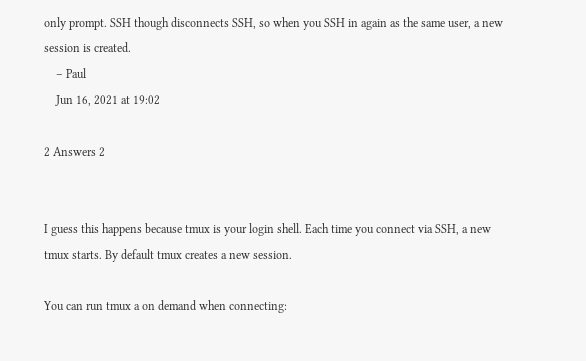only prompt. SSH though disconnects SSH, so when you SSH in again as the same user, a new session is created.
    – Paul
    Jun 16, 2021 at 19:02

2 Answers 2


I guess this happens because tmux is your login shell. Each time you connect via SSH, a new tmux starts. By default tmux creates a new session.

You can run tmux a on demand when connecting: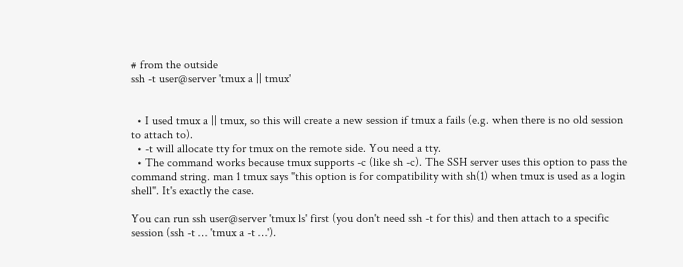# from the outside
ssh -t user@server 'tmux a || tmux'


  • I used tmux a || tmux, so this will create a new session if tmux a fails (e.g. when there is no old session to attach to).
  • -t will allocate tty for tmux on the remote side. You need a tty.
  • The command works because tmux supports -c (like sh -c). The SSH server uses this option to pass the command string. man 1 tmux says "this option is for compatibility with sh(1) when tmux is used as a login shell". It's exactly the case.

You can run ssh user@server 'tmux ls' first (you don't need ssh -t for this) and then attach to a specific session (ssh -t … 'tmux a -t …').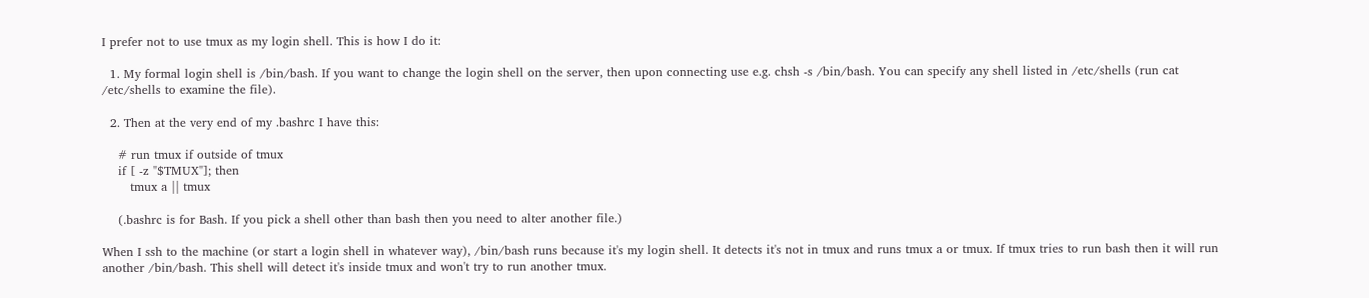I prefer not to use tmux as my login shell. This is how I do it:

  1. My formal login shell is /bin/bash. If you want to change the login shell on the server, then upon connecting use e.g. chsh -s /bin/bash. You can specify any shell listed in /etc/shells (run cat /etc/shells to examine the file).

  2. Then at the very end of my .bashrc I have this:

    # run tmux if outside of tmux
    if [ -z "$TMUX"]; then
       tmux a || tmux

    (.bashrc is for Bash. If you pick a shell other than bash then you need to alter another file.)

When I ssh to the machine (or start a login shell in whatever way), /bin/bash runs because it's my login shell. It detects it's not in tmux and runs tmux a or tmux. If tmux tries to run bash then it will run another /bin/bash. This shell will detect it's inside tmux and won't try to run another tmux.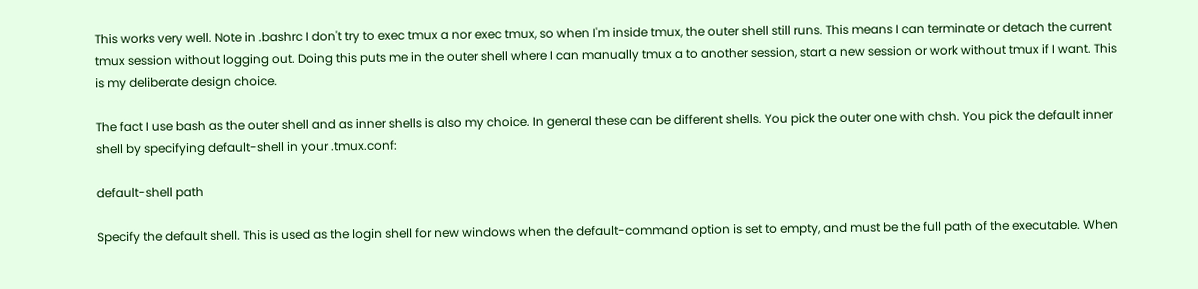This works very well. Note in .bashrc I don't try to exec tmux a nor exec tmux, so when I'm inside tmux, the outer shell still runs. This means I can terminate or detach the current tmux session without logging out. Doing this puts me in the outer shell where I can manually tmux a to another session, start a new session or work without tmux if I want. This is my deliberate design choice.

The fact I use bash as the outer shell and as inner shells is also my choice. In general these can be different shells. You pick the outer one with chsh. You pick the default inner shell by specifying default-shell in your .tmux.conf:

default-shell path

Specify the default shell. This is used as the login shell for new windows when the default-command option is set to empty, and must be the full path of the executable. When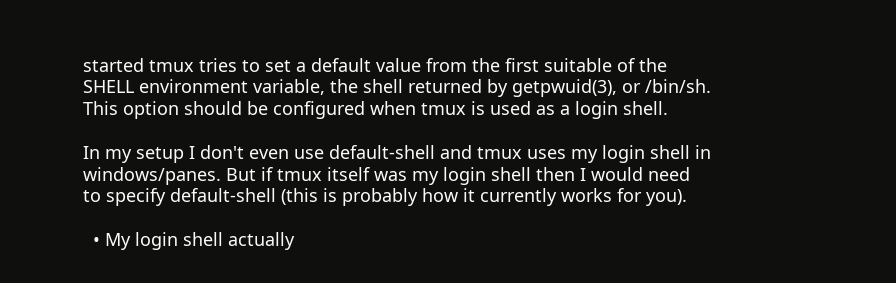started tmux tries to set a default value from the first suitable of the SHELL environment variable, the shell returned by getpwuid(3), or /bin/sh. This option should be configured when tmux is used as a login shell.

In my setup I don't even use default-shell and tmux uses my login shell in windows/panes. But if tmux itself was my login shell then I would need to specify default-shell (this is probably how it currently works for you).

  • My login shell actually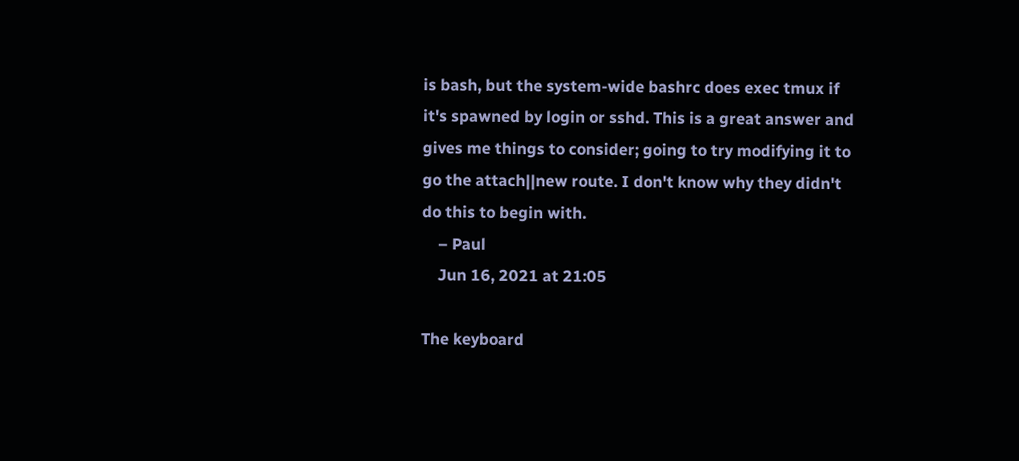is bash, but the system-wide bashrc does exec tmux if it's spawned by login or sshd. This is a great answer and gives me things to consider; going to try modifying it to go the attach||new route. I don't know why they didn't do this to begin with.
    – Paul
    Jun 16, 2021 at 21:05

The keyboard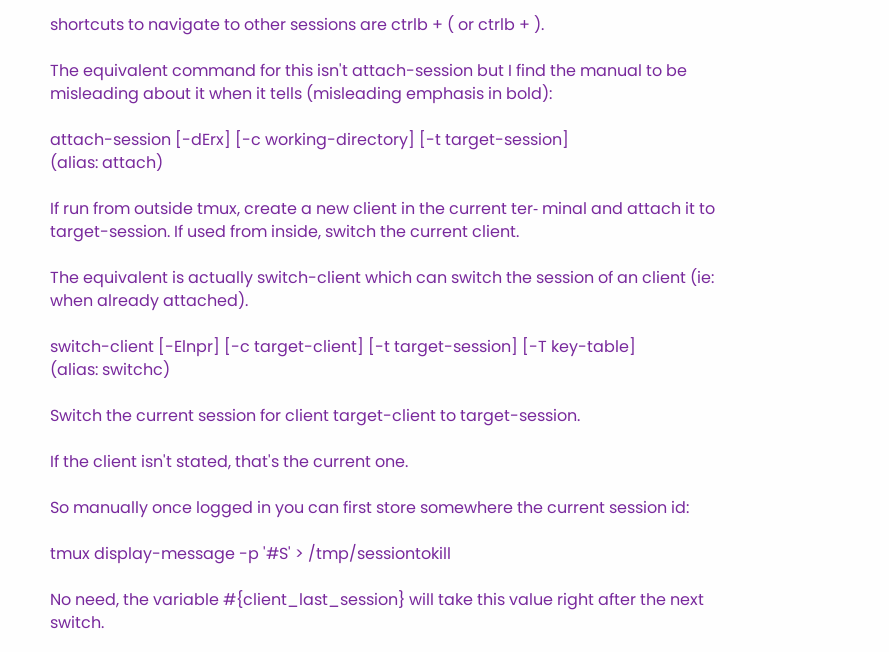shortcuts to navigate to other sessions are ctrlb + ( or ctrlb + ).

The equivalent command for this isn't attach-session but I find the manual to be misleading about it when it tells (misleading emphasis in bold):

attach-session [-dErx] [-c working-directory] [-t target-session]
(alias: attach)

If run from outside tmux, create a new client in the current ter‐ minal and attach it to target-session. If used from inside, switch the current client.

The equivalent is actually switch-client which can switch the session of an client (ie: when already attached).

switch-client [-Elnpr] [-c target-client] [-t target-session] [-T key-table]
(alias: switchc)

Switch the current session for client target-client to target-session.

If the client isn't stated, that's the current one.

So manually once logged in you can first store somewhere the current session id:

tmux display-message -p '#S' > /tmp/sessiontokill

No need, the variable #{client_last_session} will take this value right after the next switch.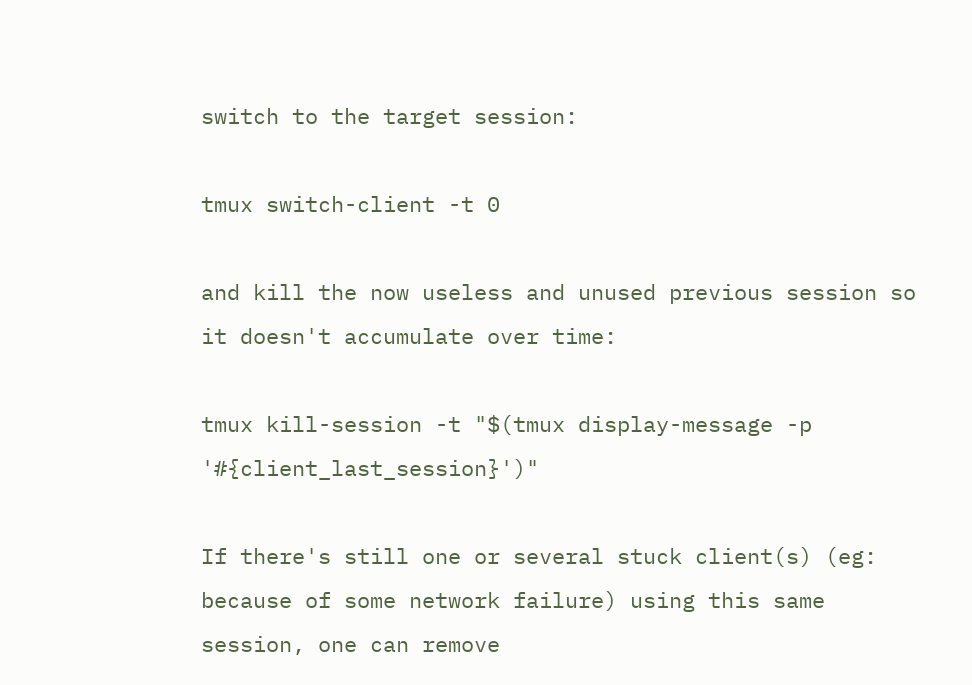switch to the target session:

tmux switch-client -t 0

and kill the now useless and unused previous session so it doesn't accumulate over time:

tmux kill-session -t "$(tmux display-message -p '#{client_last_session}')"

If there's still one or several stuck client(s) (eg: because of some network failure) using this same session, one can remove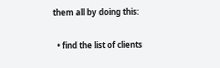them all by doing this:

  • find the list of clients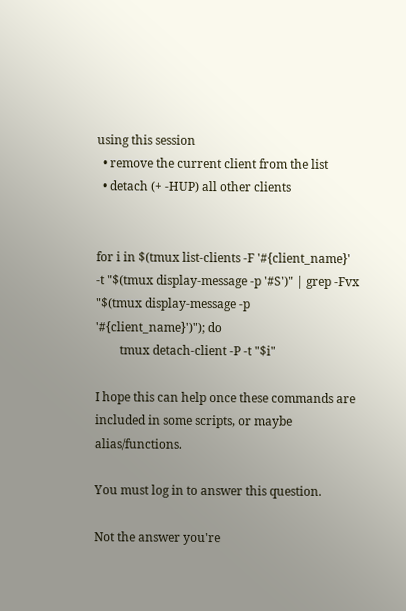using this session
  • remove the current client from the list
  • detach (+ -HUP) all other clients


for i in $(tmux list-clients -F '#{client_name}' -t "$(tmux display-message -p '#S')" | grep -Fvx "$(tmux display-message -p '#{client_name}')"); do
        tmux detach-client -P -t "$i"

I hope this can help once these commands are included in some scripts, or maybe alias/functions.

You must log in to answer this question.

Not the answer you're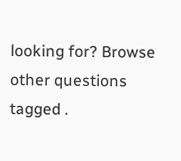looking for? Browse other questions tagged .